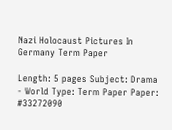Nazi Holocaust Pictures In Germany Term Paper

Length: 5 pages Subject: Drama - World Type: Term Paper Paper: #33272090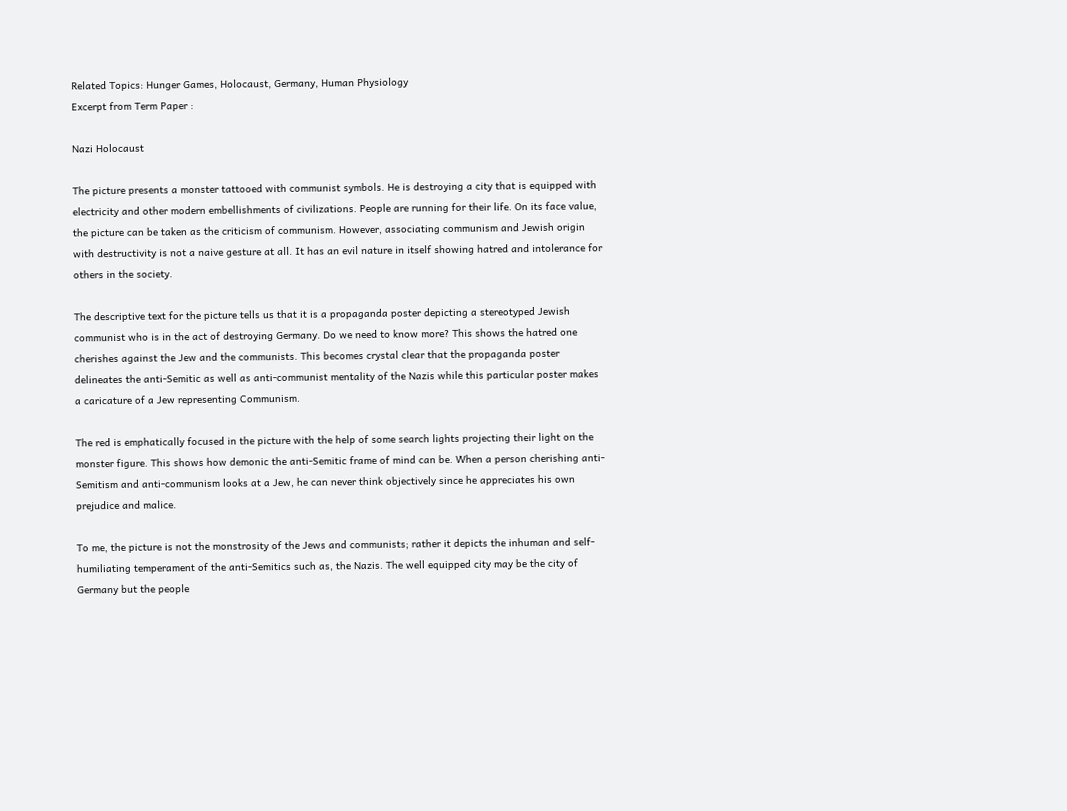Related Topics: Hunger Games, Holocaust, Germany, Human Physiology
Excerpt from Term Paper :

Nazi Holocaust

The picture presents a monster tattooed with communist symbols. He is destroying a city that is equipped with electricity and other modern embellishments of civilizations. People are running for their life. On its face value, the picture can be taken as the criticism of communism. However, associating communism and Jewish origin with destructivity is not a naive gesture at all. It has an evil nature in itself showing hatred and intolerance for others in the society.

The descriptive text for the picture tells us that it is a propaganda poster depicting a stereotyped Jewish communist who is in the act of destroying Germany. Do we need to know more? This shows the hatred one cherishes against the Jew and the communists. This becomes crystal clear that the propaganda poster delineates the anti-Semitic as well as anti-communist mentality of the Nazis while this particular poster makes a caricature of a Jew representing Communism.

The red is emphatically focused in the picture with the help of some search lights projecting their light on the monster figure. This shows how demonic the anti-Semitic frame of mind can be. When a person cherishing anti-Semitism and anti-communism looks at a Jew, he can never think objectively since he appreciates his own prejudice and malice.

To me, the picture is not the monstrosity of the Jews and communists; rather it depicts the inhuman and self-humiliating temperament of the anti-Semitics such as, the Nazis. The well equipped city may be the city of Germany but the people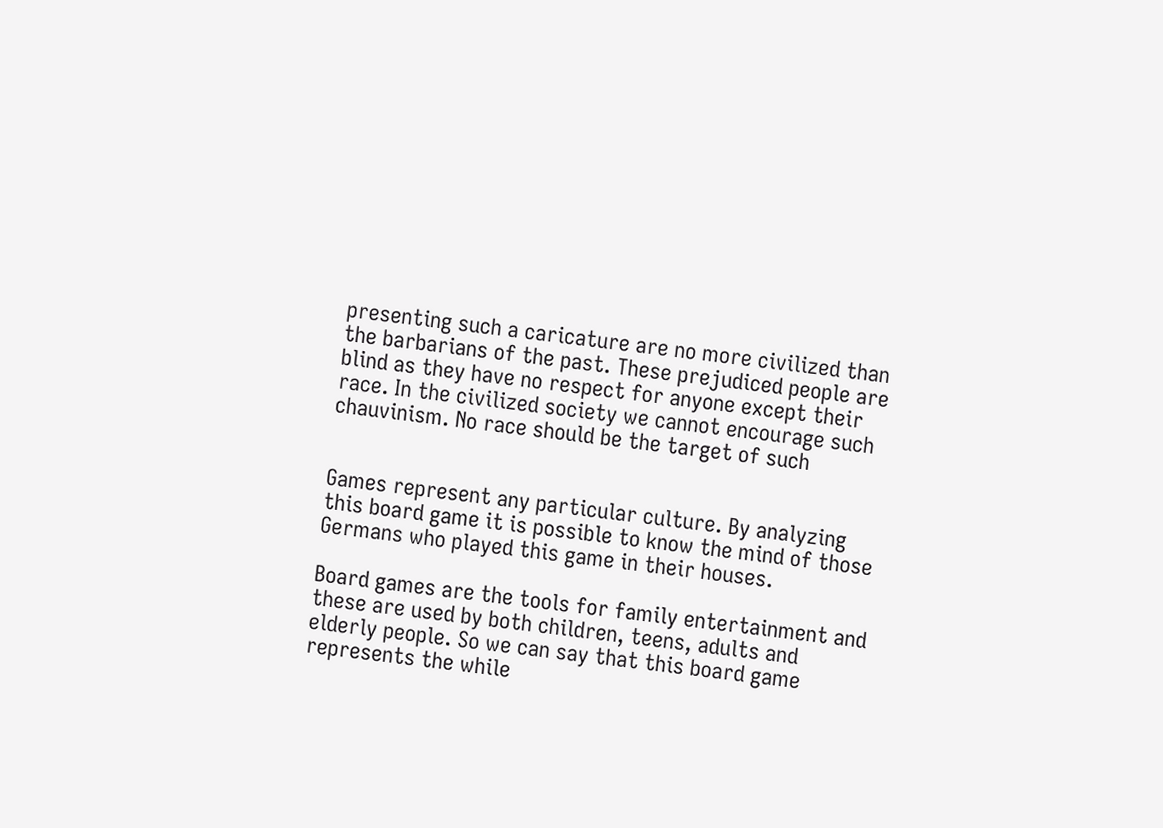presenting such a caricature are no more civilized than the barbarians of the past. These prejudiced people are blind as they have no respect for anyone except their race. In the civilized society we cannot encourage such chauvinism. No race should be the target of such


Games represent any particular culture. By analyzing this board game it is possible to know the mind of those Germans who played this game in their houses.

Board games are the tools for family entertainment and these are used by both children, teens, adults and elderly people. So we can say that this board game represents the while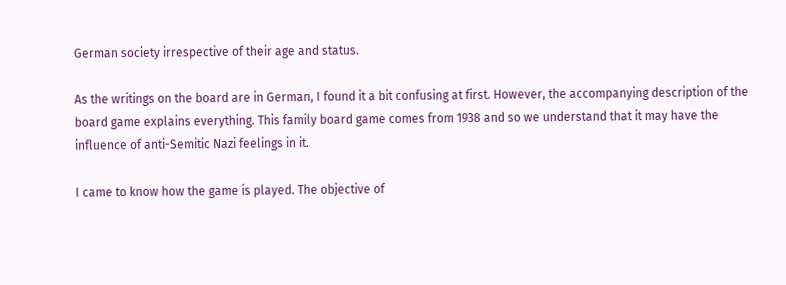German society irrespective of their age and status.

As the writings on the board are in German, I found it a bit confusing at first. However, the accompanying description of the board game explains everything. This family board game comes from 1938 and so we understand that it may have the influence of anti-Semitic Nazi feelings in it.

I came to know how the game is played. The objective of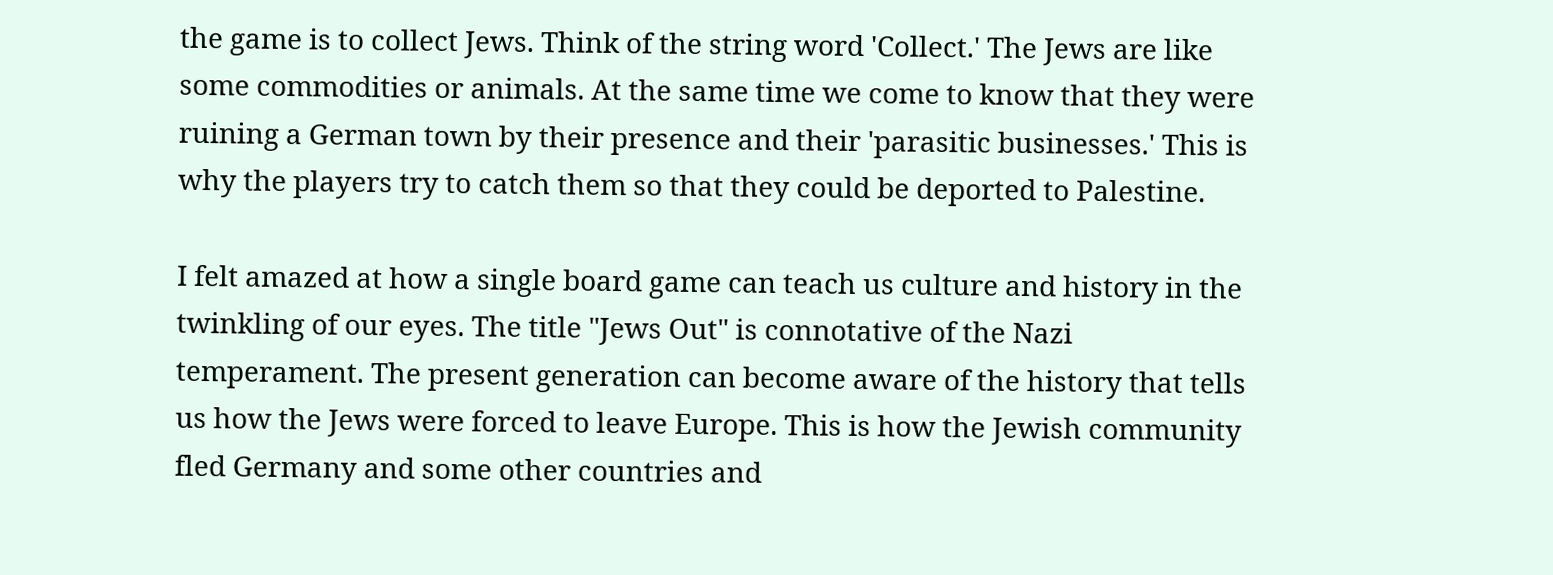the game is to collect Jews. Think of the string word 'Collect.' The Jews are like some commodities or animals. At the same time we come to know that they were ruining a German town by their presence and their 'parasitic businesses.' This is why the players try to catch them so that they could be deported to Palestine.

I felt amazed at how a single board game can teach us culture and history in the twinkling of our eyes. The title "Jews Out" is connotative of the Nazi temperament. The present generation can become aware of the history that tells us how the Jews were forced to leave Europe. This is how the Jewish community fled Germany and some other countries and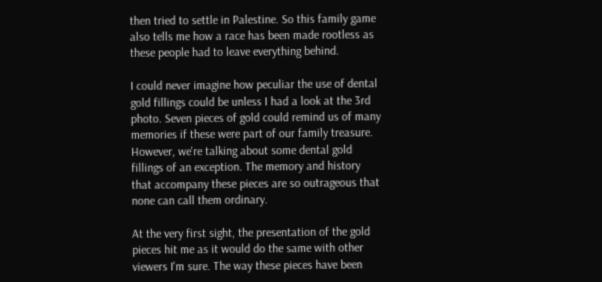then tried to settle in Palestine. So this family game also tells me how a race has been made rootless as these people had to leave everything behind.

I could never imagine how peculiar the use of dental gold fillings could be unless I had a look at the 3rd photo. Seven pieces of gold could remind us of many memories if these were part of our family treasure. However, we're talking about some dental gold fillings of an exception. The memory and history that accompany these pieces are so outrageous that none can call them ordinary.

At the very first sight, the presentation of the gold pieces hit me as it would do the same with other viewers I'm sure. The way these pieces have been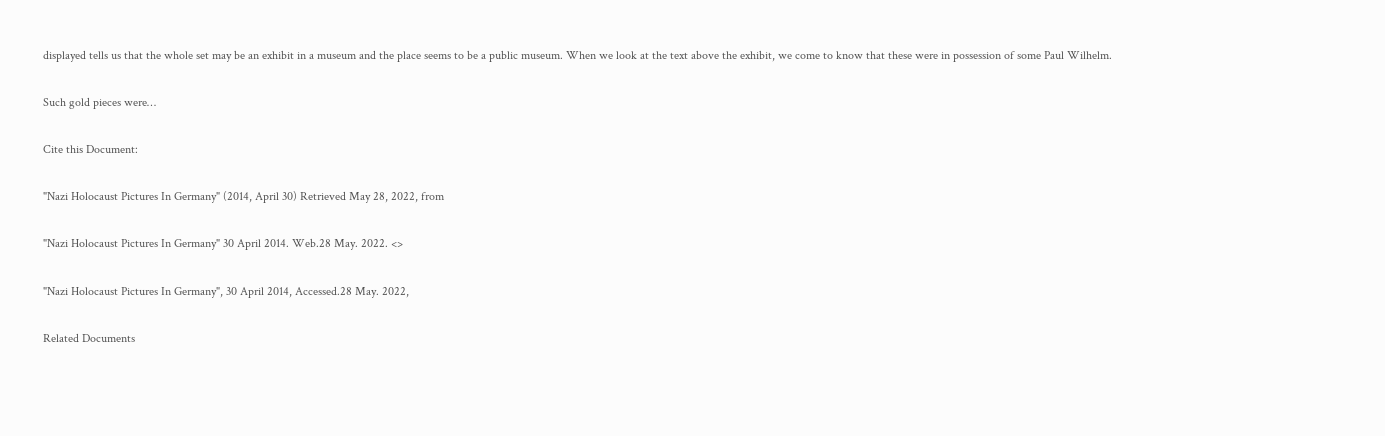displayed tells us that the whole set may be an exhibit in a museum and the place seems to be a public museum. When we look at the text above the exhibit, we come to know that these were in possession of some Paul Wilhelm.

Such gold pieces were…

Cite this Document:

"Nazi Holocaust Pictures In Germany" (2014, April 30) Retrieved May 28, 2022, from

"Nazi Holocaust Pictures In Germany" 30 April 2014. Web.28 May. 2022. <>

"Nazi Holocaust Pictures In Germany", 30 April 2014, Accessed.28 May. 2022,

Related Documents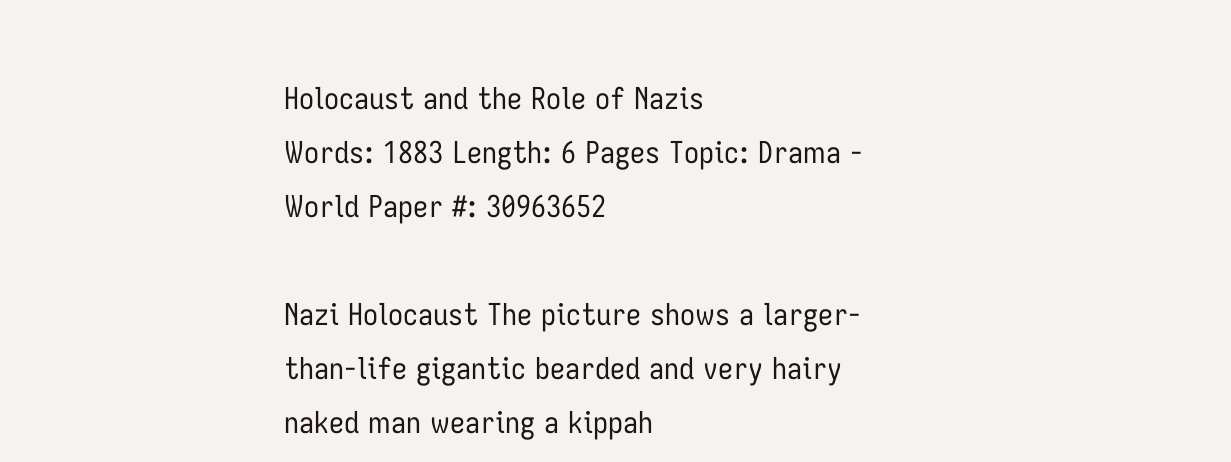Holocaust and the Role of Nazis
Words: 1883 Length: 6 Pages Topic: Drama - World Paper #: 30963652

Nazi Holocaust The picture shows a larger-than-life gigantic bearded and very hairy naked man wearing a kippah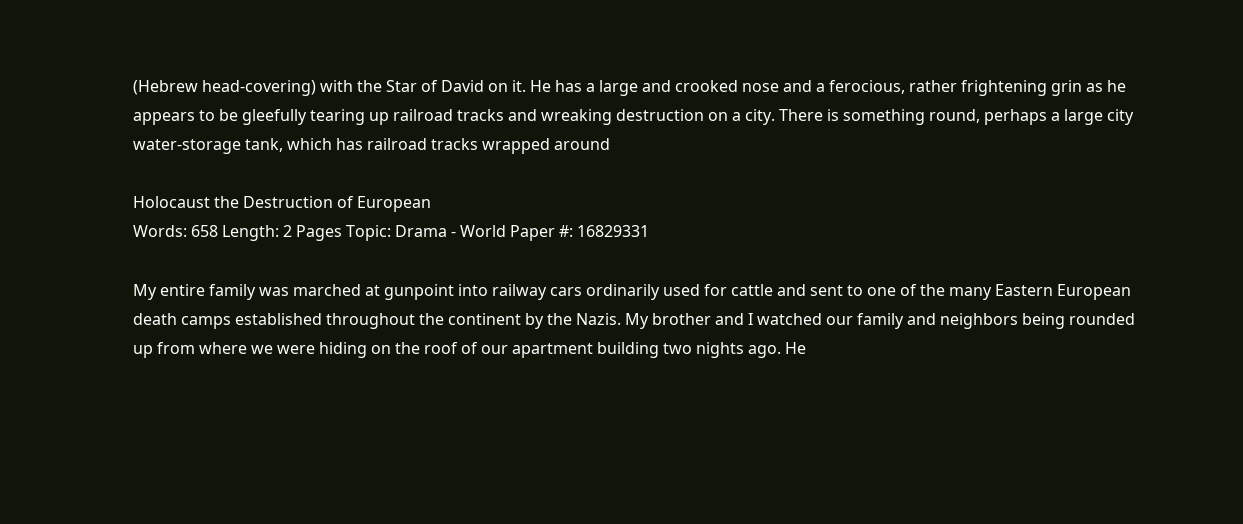(Hebrew head-covering) with the Star of David on it. He has a large and crooked nose and a ferocious, rather frightening grin as he appears to be gleefully tearing up railroad tracks and wreaking destruction on a city. There is something round, perhaps a large city water-storage tank, which has railroad tracks wrapped around

Holocaust the Destruction of European
Words: 658 Length: 2 Pages Topic: Drama - World Paper #: 16829331

My entire family was marched at gunpoint into railway cars ordinarily used for cattle and sent to one of the many Eastern European death camps established throughout the continent by the Nazis. My brother and I watched our family and neighbors being rounded up from where we were hiding on the roof of our apartment building two nights ago. He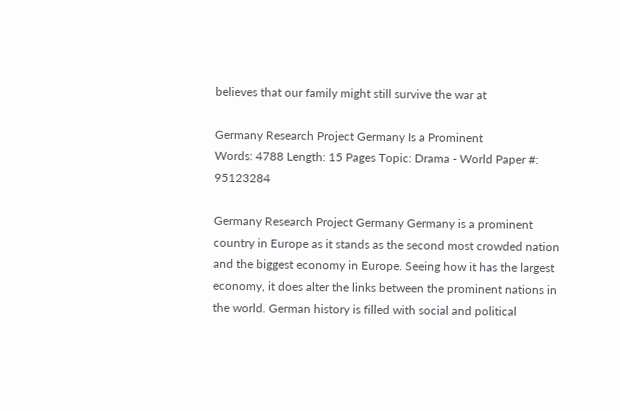believes that our family might still survive the war at

Germany Research Project Germany Is a Prominent
Words: 4788 Length: 15 Pages Topic: Drama - World Paper #: 95123284

Germany Research Project Germany Germany is a prominent country in Europe as it stands as the second most crowded nation and the biggest economy in Europe. Seeing how it has the largest economy, it does alter the links between the prominent nations in the world. German history is filled with social and political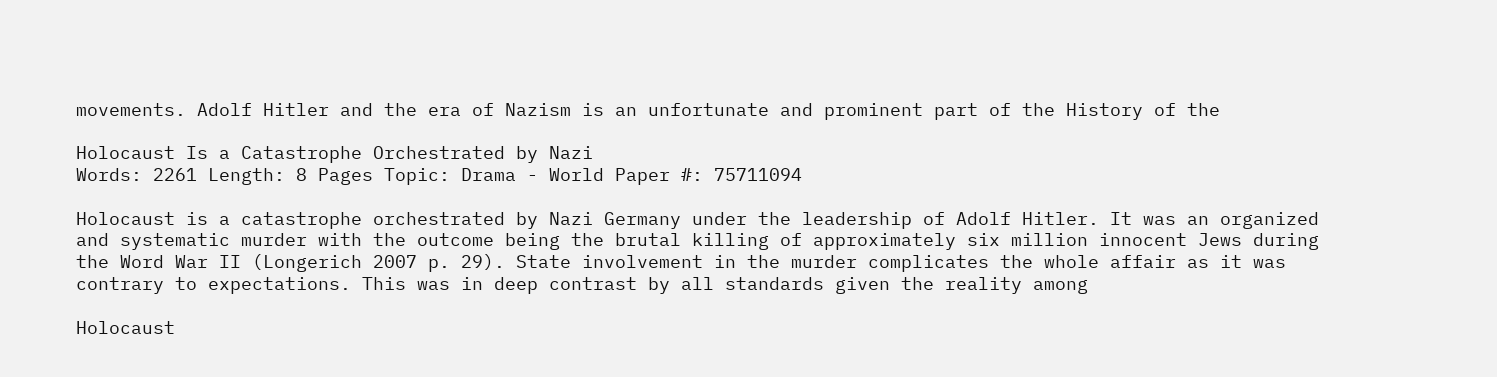movements. Adolf Hitler and the era of Nazism is an unfortunate and prominent part of the History of the

Holocaust Is a Catastrophe Orchestrated by Nazi
Words: 2261 Length: 8 Pages Topic: Drama - World Paper #: 75711094

Holocaust is a catastrophe orchestrated by Nazi Germany under the leadership of Adolf Hitler. It was an organized and systematic murder with the outcome being the brutal killing of approximately six million innocent Jews during the Word War II (Longerich 2007 p. 29). State involvement in the murder complicates the whole affair as it was contrary to expectations. This was in deep contrast by all standards given the reality among

Holocaust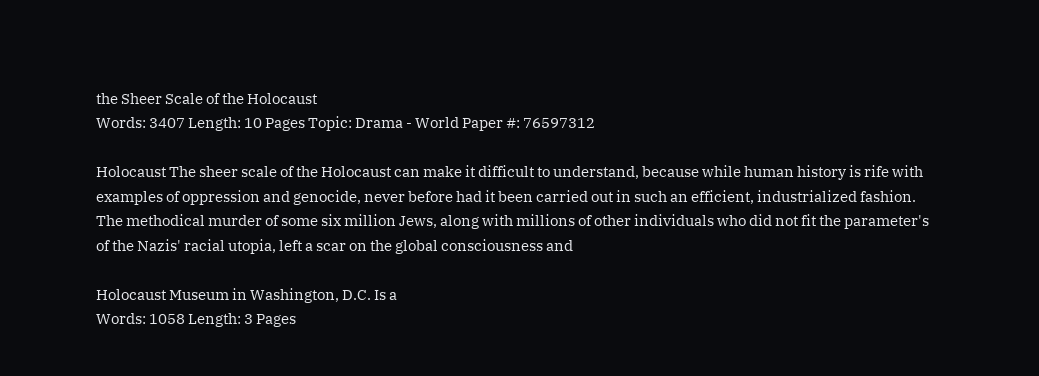the Sheer Scale of the Holocaust
Words: 3407 Length: 10 Pages Topic: Drama - World Paper #: 76597312

Holocaust The sheer scale of the Holocaust can make it difficult to understand, because while human history is rife with examples of oppression and genocide, never before had it been carried out in such an efficient, industrialized fashion. The methodical murder of some six million Jews, along with millions of other individuals who did not fit the parameter's of the Nazis' racial utopia, left a scar on the global consciousness and

Holocaust Museum in Washington, D.C. Is a
Words: 1058 Length: 3 Pages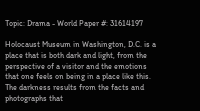Topic: Drama - World Paper #: 31614197

Holocaust Museum in Washington, D.C. is a place that is both dark and light, from the perspective of a visitor and the emotions that one feels on being in a place like this. The darkness results from the facts and photographs that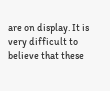are on display. It is very difficult to believe that these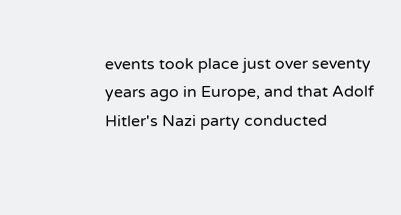events took place just over seventy years ago in Europe, and that Adolf Hitler's Nazi party conducted